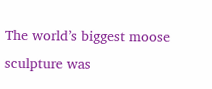The world’s biggest moose sculpture was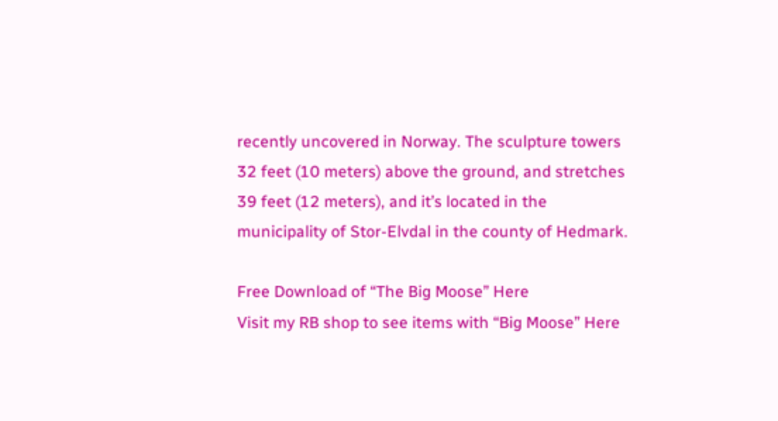recently uncovered in Norway. The sculpture towers 32 feet (10 meters) above the ground, and stretches 39 feet (12 meters), and it’s located in the municipality of Stor-Elvdal in the county of Hedmark.

Free Download of “The Big Moose” Here
Visit my RB shop to see items with “Big Moose” Here